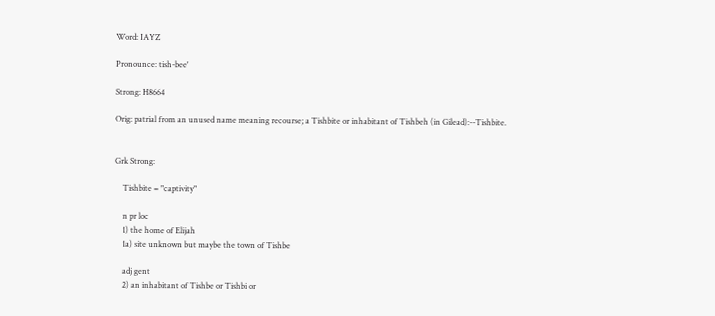Word: IAYZ

Pronounce: tish-bee'

Strong: H8664

Orig: patrial from an unused name meaning recourse; a Tishbite or inhabitant of Tishbeh (in Gilead):--Tishbite.


Grk Strong:

    Tishbite = "captivity"

    n pr loc
    1) the home of Elijah
    1a) site unknown but maybe the town of Tishbe

    adj gent
    2) an inhabitant of Tishbe or Tishbi or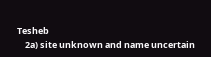Tesheb
    2a) site unknown and name uncertain